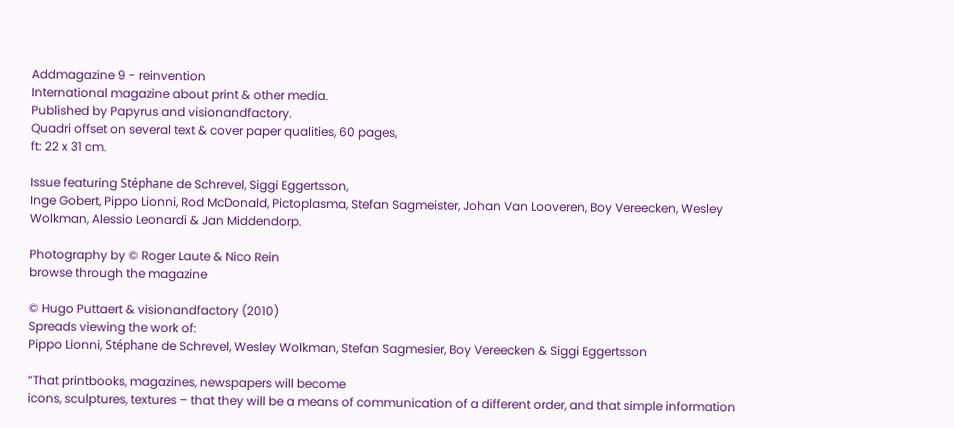Addmagazine 9 - reinvention
International magazine about print & other media.
Published by Papyrus and visionandfactory.
Quadri offset on several text & cover paper qualities, 60 pages,
ft: 22 x 31 cm.

Issue featuring Stéphane de Schrevel, Siggi Eggertsson,
Inge Gobert, Pippo Lionni, Rod McDonald, Pictoplasma, Stefan Sagmeister, Johan Van Looveren, Boy Vereecken, Wesley Wolkman, Alessio Leonardi & Jan Middendorp.

Photography by © Roger Laute & Nico Rein
browse through the magazine

© Hugo Puttaert & visionandfactory (2010)
Spreads viewing the work of:
Pippo Lionni, Stéphane de Schrevel, Wesley Wolkman, Stefan Sagmesier, Boy Vereecken & Siggi Eggertsson

“That printbooks, magazines, newspapers will become
icons, sculptures, textures – that they will be a means of communication of a different order, and that simple information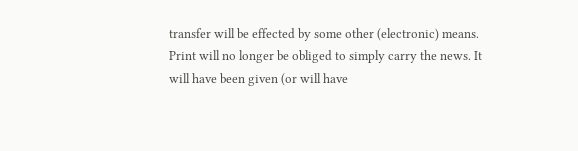transfer will be effected by some other (electronic) means.
Print will no longer be obliged to simply carry the news. It will have been given (or will have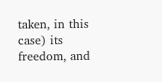taken, in this case) its freedom, and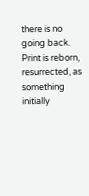there is no going back.
Print is reborn, resurrected, as something initially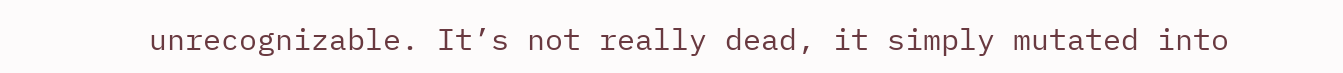unrecognizable. It’s not really dead, it simply mutated into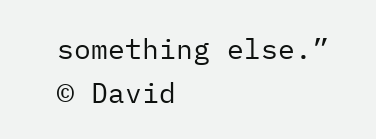something else.”
© David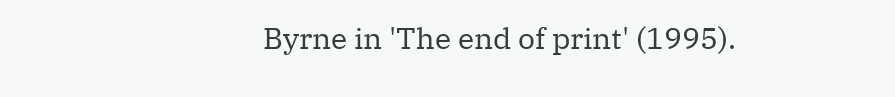Byrne in 'The end of print' (1995).